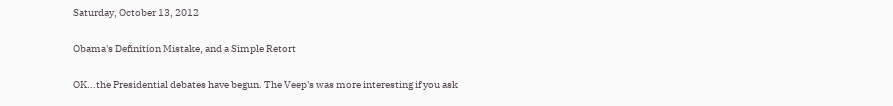Saturday, October 13, 2012

Obama's Definition Mistake, and a Simple Retort

OK...the Presidential debates have begun. The Veep's was more interesting if you ask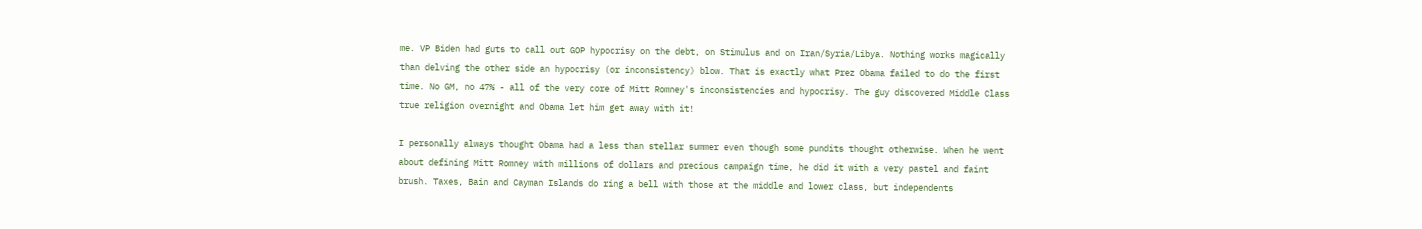me. VP Biden had guts to call out GOP hypocrisy on the debt, on Stimulus and on Iran/Syria/Libya. Nothing works magically than delving the other side an hypocrisy (or inconsistency) blow. That is exactly what Prez Obama failed to do the first time. No GM, no 47% - all of the very core of Mitt Romney's inconsistencies and hypocrisy. The guy discovered Middle Class true religion overnight and Obama let him get away with it!

I personally always thought Obama had a less than stellar summer even though some pundits thought otherwise. When he went about defining Mitt Romney with millions of dollars and precious campaign time, he did it with a very pastel and faint brush. Taxes, Bain and Cayman Islands do ring a bell with those at the middle and lower class, but independents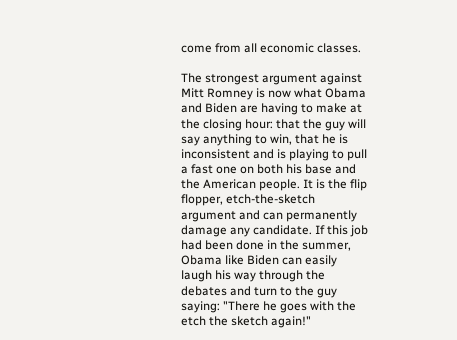come from all economic classes.

The strongest argument against Mitt Romney is now what Obama and Biden are having to make at the closing hour: that the guy will say anything to win, that he is inconsistent and is playing to pull a fast one on both his base and the American people. It is the flip flopper, etch-the-sketch argument and can permanently damage any candidate. If this job had been done in the summer, Obama like Biden can easily laugh his way through the debates and turn to the guy saying: "There he goes with the etch the sketch again!"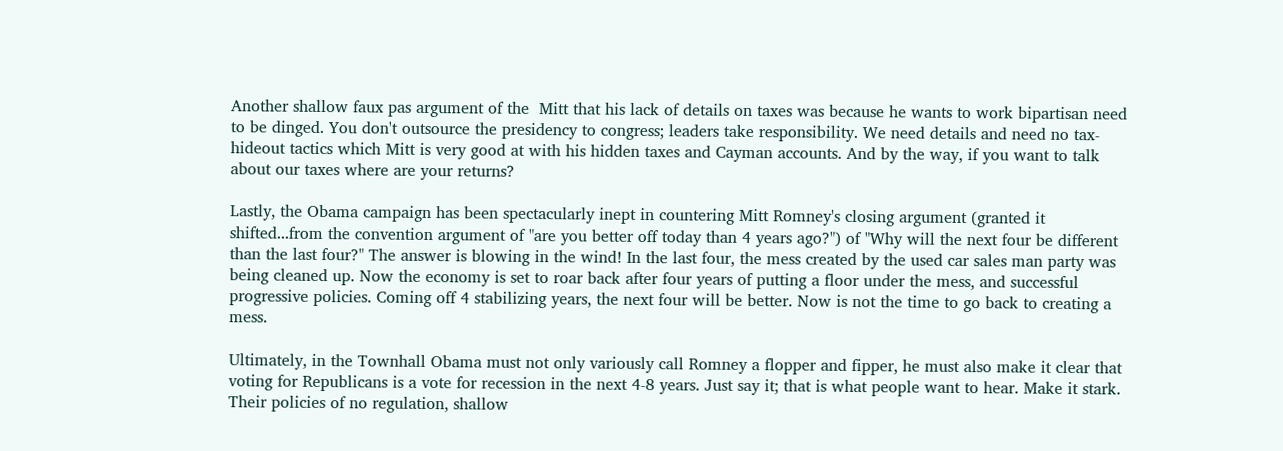Another shallow faux pas argument of the  Mitt that his lack of details on taxes was because he wants to work bipartisan need to be dinged. You don't outsource the presidency to congress; leaders take responsibility. We need details and need no tax-hideout tactics which Mitt is very good at with his hidden taxes and Cayman accounts. And by the way, if you want to talk about our taxes where are your returns?

Lastly, the Obama campaign has been spectacularly inept in countering Mitt Romney's closing argument (granted it shifted...from the convention argument of "are you better off today than 4 years ago?") of "Why will the next four be different than the last four?" The answer is blowing in the wind! In the last four, the mess created by the used car sales man party was being cleaned up. Now the economy is set to roar back after four years of putting a floor under the mess, and successful progressive policies. Coming off 4 stabilizing years, the next four will be better. Now is not the time to go back to creating a mess.

Ultimately, in the Townhall Obama must not only variously call Romney a flopper and fipper, he must also make it clear that voting for Republicans is a vote for recession in the next 4-8 years. Just say it; that is what people want to hear. Make it stark. Their policies of no regulation, shallow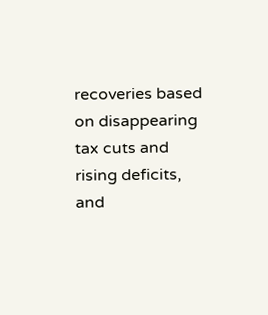recoveries based on disappearing tax cuts and rising deficits, and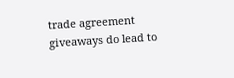trade agreement giveaways do lead to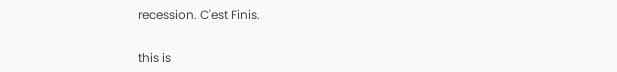recession. C'est Finis.


this is